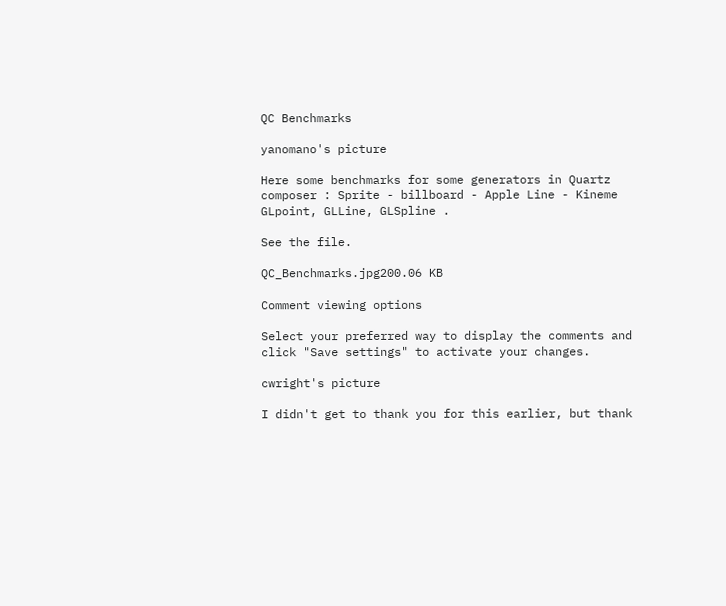QC Benchmarks

yanomano's picture

Here some benchmarks for some generators in Quartz composer : Sprite - billboard - Apple Line - Kineme GLpoint, GLLine, GLSpline .

See the file.

QC_Benchmarks.jpg200.06 KB

Comment viewing options

Select your preferred way to display the comments and click "Save settings" to activate your changes.

cwright's picture

I didn't get to thank you for this earlier, but thank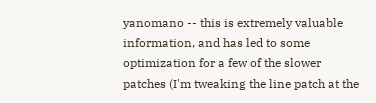yanomano -- this is extremely valuable information, and has led to some optimization for a few of the slower patches (I'm tweaking the line patch at the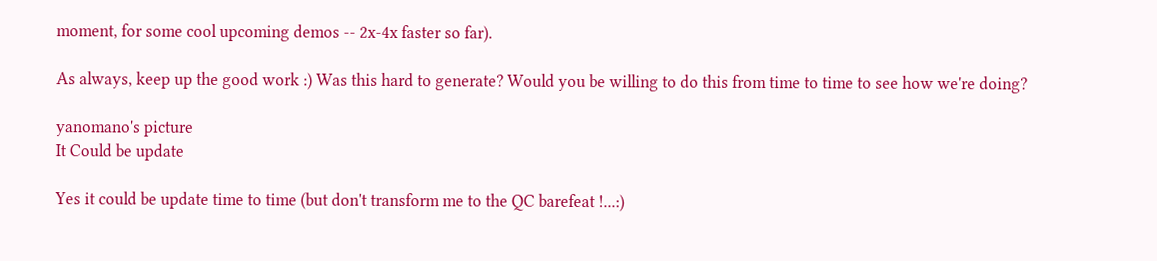moment, for some cool upcoming demos -- 2x-4x faster so far).

As always, keep up the good work :) Was this hard to generate? Would you be willing to do this from time to time to see how we're doing?

yanomano's picture
It Could be update

Yes it could be update time to time (but don't transform me to the QC barefeat !...:)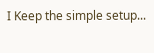I Keep the simple setup...